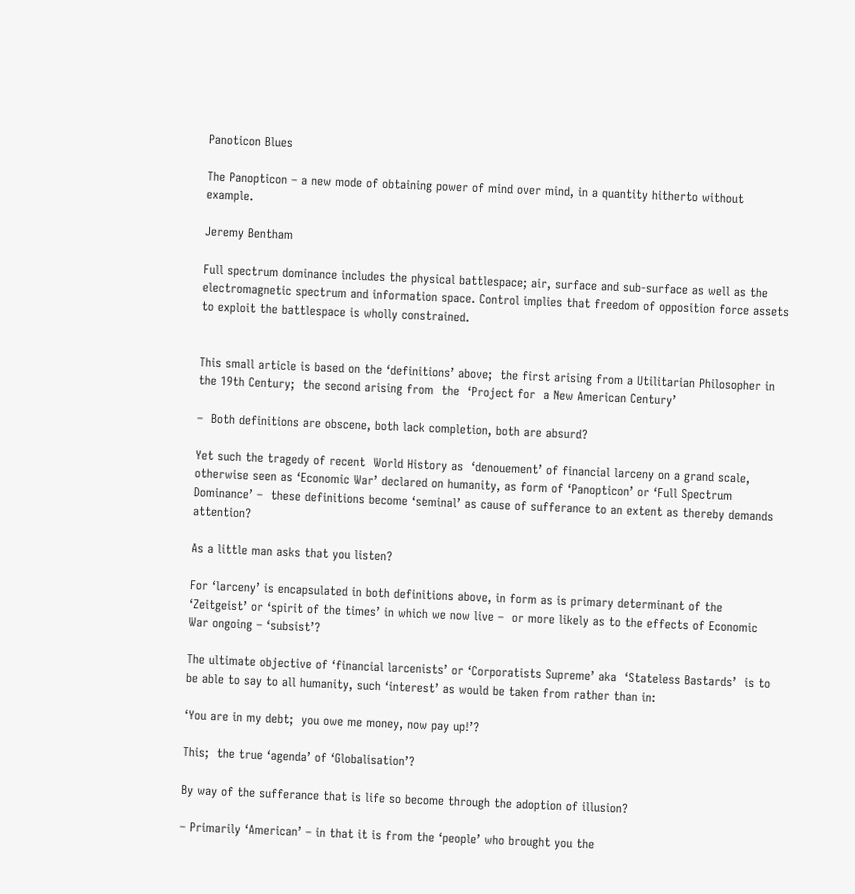Panoticon Blues

The Panopticon – a new mode of obtaining power of mind over mind, in a quantity hitherto without example.

Jeremy Bentham

Full spectrum dominance includes the physical battlespace; air, surface and sub-surface as well as the electromagnetic spectrum and information space. Control implies that freedom of opposition force assets to exploit the battlespace is wholly constrained.


This small article is based on the ‘definitions’ above;  the first arising from a Utilitarian Philosopher in the 19th Century;  the second arising from  the  ‘Project for  a New American Century’

–  Both definitions are obscene, both lack completion, both are absurd?

Yet such the tragedy of recent  World History as  ‘denouement’ of financial larceny on a grand scale, otherwise seen as ‘Economic War’ declared on humanity, as form of ‘Panopticon’ or ‘Full Spectrum Dominance’ –  these definitions become ‘seminal’ as cause of sufferance to an extent as thereby demands attention?

As a little man asks that you listen?

For ‘larceny’ is encapsulated in both definitions above, in form as is primary determinant of the ‘Zeitgeist’ or ‘spirit of the times’ in which we now live –  or more likely as to the effects of Economic War ongoing – ‘subsist’?

The ultimate objective of ‘financial larcenists’ or ‘Corporatists Supreme’ aka  ‘Stateless Bastards’  is to be able to say to all humanity, such ‘interest’ as would be taken from rather than in:

‘You are in my debt;  you owe me money, now pay up!’?

This;  the true ‘agenda’ of ‘Globalisation’?

By way of the sufferance that is life so become through the adoption of illusion?

– Primarily ‘American’ – in that it is from the ‘people’ who brought you the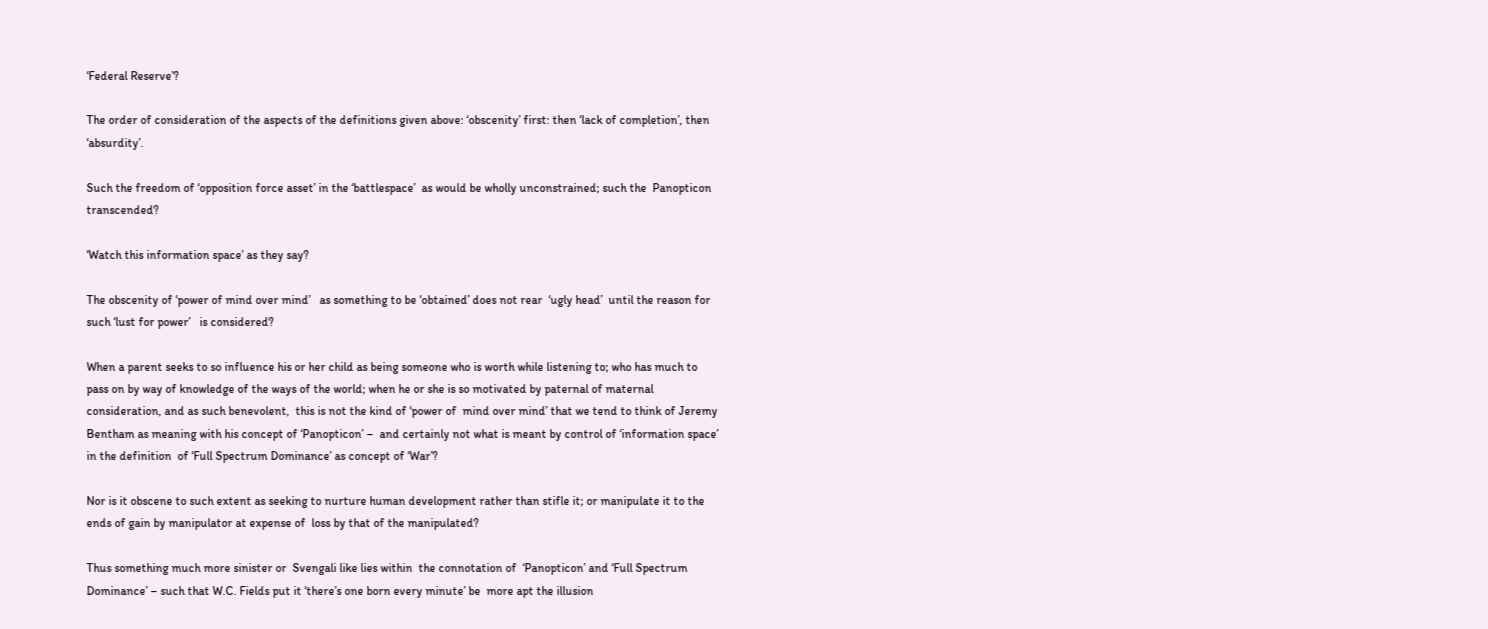‘Federal Reserve’?

The order of consideration of the aspects of the definitions given above: ‘obscenity’ first: then ‘lack of completion’, then ‘absurdity’.

Such the freedom of ‘opposition force asset’ in the ‘battlespace’  as would be wholly unconstrained; such the  Panopticon transcended?

‘Watch this information space’ as they say?

The obscenity of ‘power of mind over mind’   as something to be ‘obtained’ does not rear  ‘ugly head’  until the reason for such ‘lust for power’   is considered?

When a parent seeks to so influence his or her child as being someone who is worth while listening to; who has much to pass on by way of knowledge of the ways of the world; when he or she is so motivated by paternal of maternal consideration, and as such benevolent,  this is not the kind of ‘power of  mind over mind’ that we tend to think of Jeremy Bentham as meaning with his concept of ‘Panopticon’ –  and certainly not what is meant by control of ‘information space’ in the definition  of ‘Full Spectrum Dominance’ as concept of ‘War’?

Nor is it obscene to such extent as seeking to nurture human development rather than stifle it; or manipulate it to the ends of gain by manipulator at expense of  loss by that of the manipulated?

Thus something much more sinister or  Svengali like lies within  the connotation of  ‘Panopticon’ and ‘Full Spectrum Dominance’ – such that W.C. Fields put it ‘there’s one born every minute’ be  more apt the illusion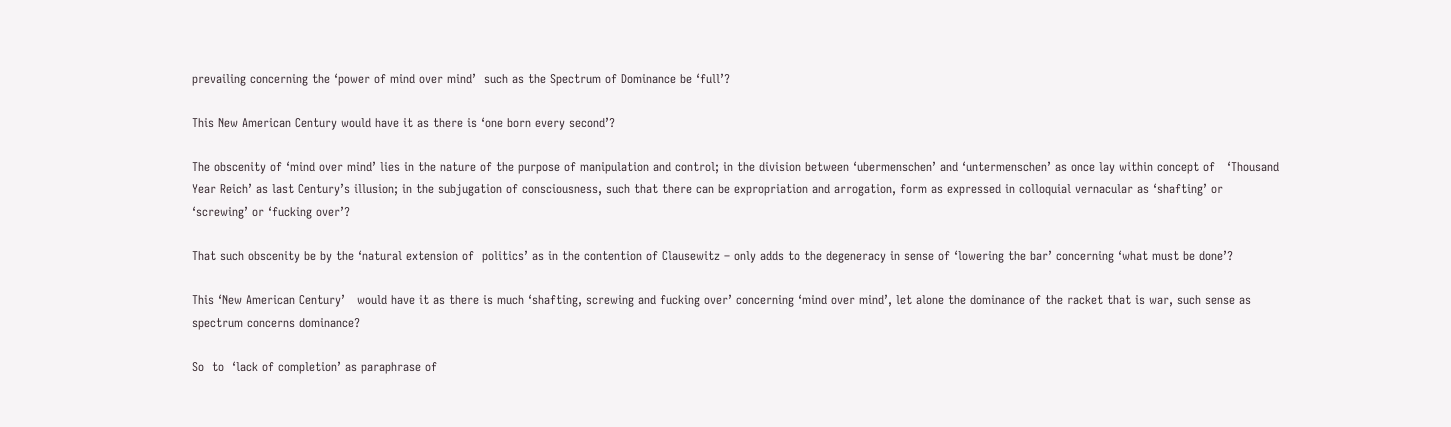prevailing concerning the ‘power of mind over mind’  such as the Spectrum of Dominance be ‘full’?

This New American Century would have it as there is ‘one born every second’?

The obscenity of ‘mind over mind’ lies in the nature of the purpose of manipulation and control; in the division between ‘ubermenschen’ and ‘untermenschen’ as once lay within concept of   ‘Thousand Year Reich’ as last Century’s illusion; in the subjugation of consciousness, such that there can be expropriation and arrogation, form as expressed in colloquial vernacular as ‘shafting’ or ‘screwing’ or ‘fucking over’?

That such obscenity be by the ‘natural extension of  politics’ as in the contention of Clausewitz – only adds to the degeneracy in sense of ‘lowering the bar’ concerning ‘what must be done’?

This ‘New American Century’   would have it as there is much ‘shafting, screwing and fucking over’ concerning ‘mind over mind’, let alone the dominance of the racket that is war, such sense as spectrum concerns dominance?

So  to  ‘lack of completion’ as paraphrase of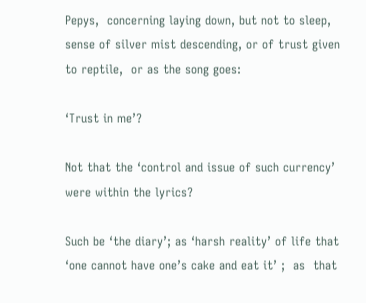Pepys,  concerning laying down, but not to sleep, sense of silver mist descending, or of trust given to reptile,  or as the song goes:

‘Trust in me’?

Not that the ‘control and issue of such currency’ were within the lyrics?

Such be ‘the diary’; as ‘harsh reality’ of life that ‘one cannot have one’s cake and eat it’ ;  as  that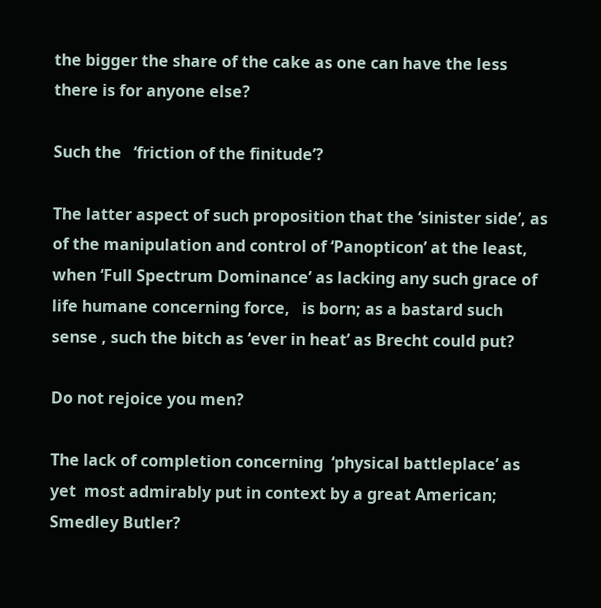the bigger the share of the cake as one can have the less there is for anyone else?

Such the   ‘friction of the finitude’?

The latter aspect of such proposition that the ‘sinister side’, as of the manipulation and control of ‘Panopticon’ at the least,  when ‘Full Spectrum Dominance’ as lacking any such grace of life humane concerning force,   is born; as a bastard such sense , such the bitch as ‘ever in heat’ as Brecht could put?

Do not rejoice you men?

The lack of completion concerning  ‘physical battleplace’ as yet  most admirably put in context by a great American;  Smedley Butler?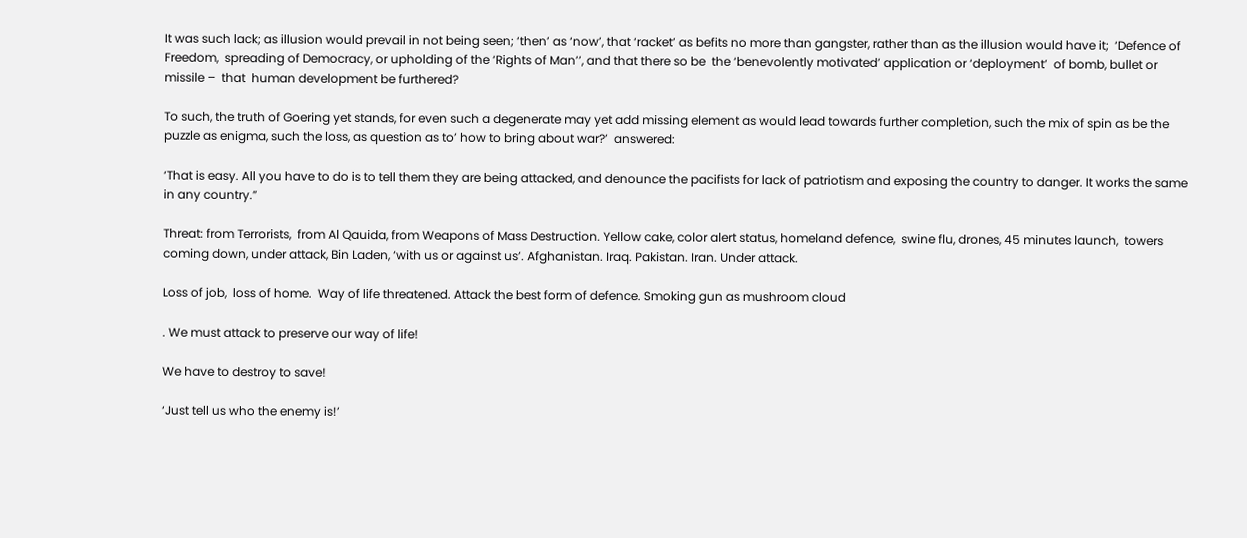It was such lack; as illusion would prevail in not being seen; ‘then’ as ‘now’, that ‘racket’ as befits no more than gangster, rather than as the illusion would have it;  ‘Defence of Freedom,  spreading of Democracy, or upholding of the ‘Rights of Man’’, and that there so be  the ‘benevolently motivated’ application or ‘deployment’  of bomb, bullet or missile –  that  human development be furthered?

To such, the truth of Goering yet stands, for even such a degenerate may yet add missing element as would lead towards further completion, such the mix of spin as be the puzzle as enigma, such the loss, as question as to’ how to bring about war?’  answered:

‘That is easy. All you have to do is to tell them they are being attacked, and denounce the pacifists for lack of patriotism and exposing the country to danger. It works the same in any country.”

Threat: from Terrorists,  from Al Qauida, from Weapons of Mass Destruction. Yellow cake, color alert status, homeland defence,  swine flu, drones, 45 minutes launch,  towers coming down, under attack, Bin Laden, ‘with us or against us’. Afghanistan. Iraq. Pakistan. Iran. Under attack.

Loss of job,  loss of home.  Way of life threatened. Attack the best form of defence. Smoking gun as mushroom cloud

. We must attack to preserve our way of life!

We have to destroy to save!

‘Just tell us who the enemy is!’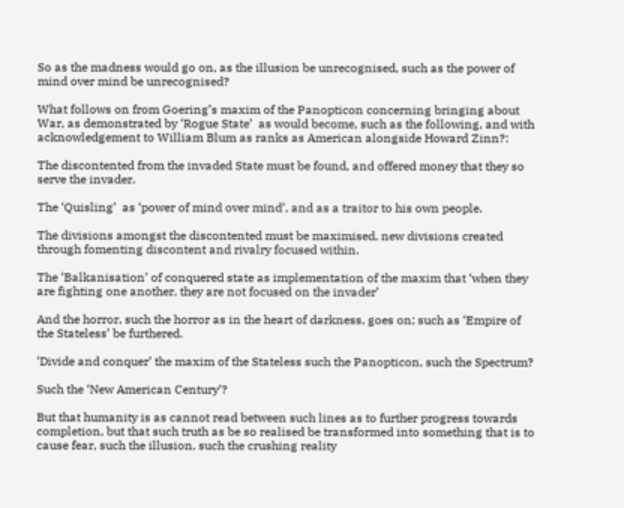So as the madness would go on, as the illusion be unrecognised, such as the power of mind over mind be unrecognised?

What follows on from Goering’s maxim of the Panopticon concerning bringing about War, as demonstrated by ‘Rogue State’  as would become, such as the following, and with acknowledgement to William Blum as ranks as American alongside Howard Zinn?:

The discontented from the invaded State must be found, and offered money that they so serve the invader.

The ‘Quisling’  as ‘power of mind over mind’, and as a traitor to his own people.

The divisions amongst the discontented must be maximised, new divisions created through fomenting discontent and rivalry focused within.

The ‘Balkanisation’ of conquered state as implementation of the maxim that ‘when they are fighting one another, they are not focused on the invader’

And the horror, such the horror as in the heart of darkness, goes on; such as ‘Empire of the Stateless’ be furthered.

‘Divide and conquer’ the maxim of the Stateless such the Panopticon, such the Spectrum?

Such the ‘New American Century’?

But that humanity is as cannot read between such lines as to further progress towards completion, but that such truth as be so realised be transformed into something that is to cause fear, such the illusion, such the crushing reality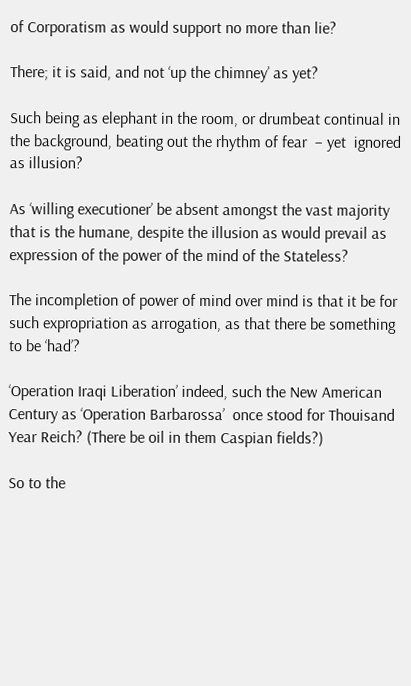of Corporatism as would support no more than lie?

There; it is said, and not ‘up the chimney’ as yet?

Such being as elephant in the room, or drumbeat continual in the background, beating out the rhythm of fear  – yet  ignored as illusion?

As ‘willing executioner’ be absent amongst the vast majority that is the humane, despite the illusion as would prevail as expression of the power of the mind of the Stateless?

The incompletion of power of mind over mind is that it be for such expropriation as arrogation, as that there be something to be ‘had’?

‘Operation Iraqi Liberation’ indeed, such the New American Century as ‘Operation Barbarossa’  once stood for Thouisand Year Reich? (There be oil in them Caspian fields?)

So to the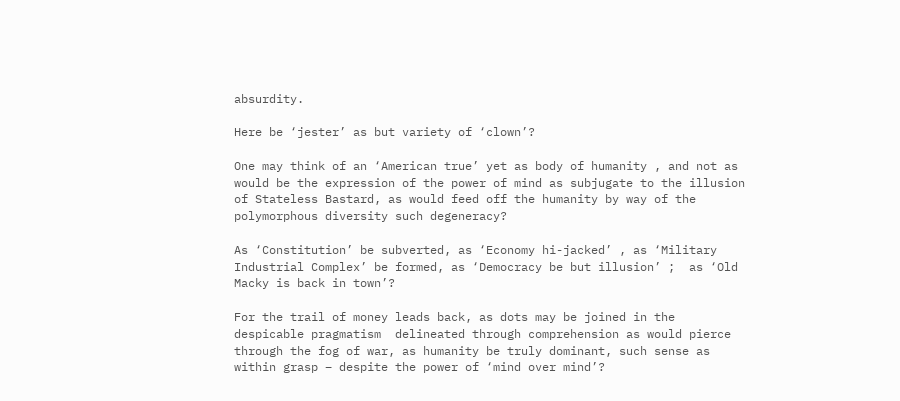absurdity.

Here be ‘jester’ as but variety of ‘clown’?

One may think of an ‘American true’ yet as body of humanity , and not as would be the expression of the power of mind as subjugate to the illusion of Stateless Bastard, as would feed off the humanity by way of the polymorphous diversity such degeneracy?

As ‘Constitution’ be subverted, as ‘Economy hi-jacked’ , as ‘Military Industrial Complex’ be formed, as ‘Democracy be but illusion’ ;  as ‘Old Macky is back in town’?

For the trail of money leads back, as dots may be joined in the despicable pragmatism  delineated through comprehension as would pierce through the fog of war, as humanity be truly dominant, such sense as within grasp – despite the power of ‘mind over mind’?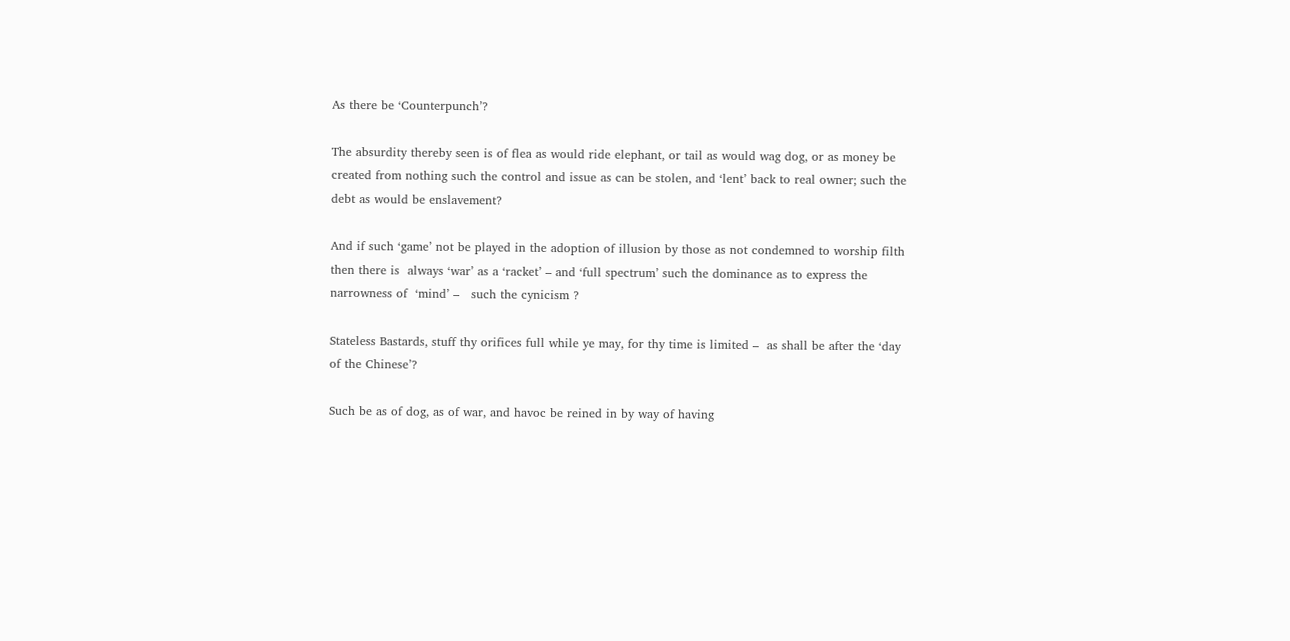As there be ‘Counterpunch’?

The absurdity thereby seen is of flea as would ride elephant, or tail as would wag dog, or as money be created from nothing such the control and issue as can be stolen, and ‘lent’ back to real owner; such the debt as would be enslavement?

And if such ‘game’ not be played in the adoption of illusion by those as not condemned to worship filth then there is  always ‘war’ as a ‘racket’ – and ‘full spectrum’ such the dominance as to express the narrowness of  ‘mind’ –   such the cynicism ?

Stateless Bastards, stuff thy orifices full while ye may, for thy time is limited –  as shall be after the ‘day of the Chinese’?

Such be as of dog, as of war, and havoc be reined in by way of having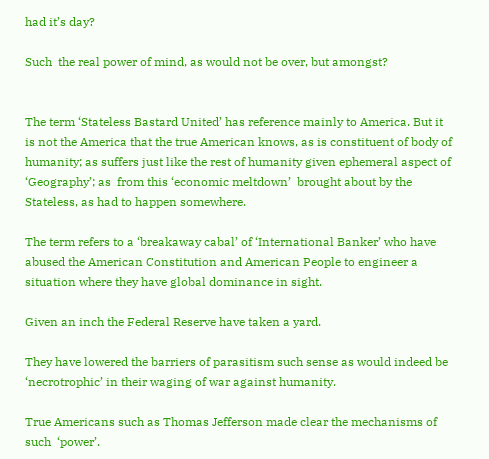had it’s day?

Such  the real power of mind, as would not be over, but amongst?


The term ‘Stateless Bastard United’ has reference mainly to America. But it is not the America that the true American knows, as is constituent of body of humanity; as suffers just like the rest of humanity given ephemeral aspect of  ‘Geography’; as  from this ‘economic meltdown’  brought about by the Stateless, as had to happen somewhere.

The term refers to a ‘breakaway cabal’ of ‘International Banker’ who have abused the American Constitution and American People to engineer a situation where they have global dominance in sight.

Given an inch the Federal Reserve have taken a yard.

They have lowered the barriers of parasitism such sense as would indeed be ‘necrotrophic’ in their waging of war against humanity.

True Americans such as Thomas Jefferson made clear the mechanisms of such  ‘power’.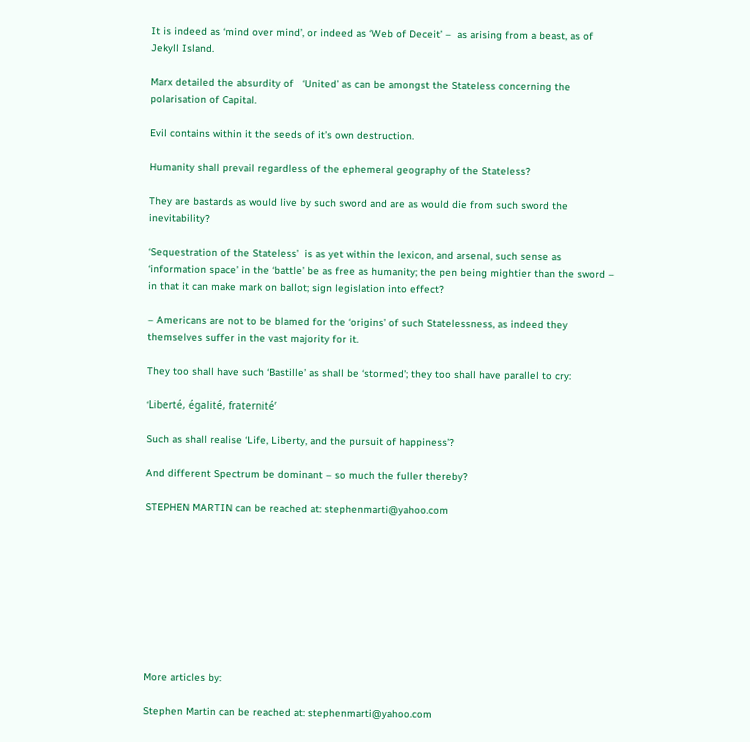It is indeed as ‘mind over mind’, or indeed as ‘Web of Deceit’ –  as arising from a beast, as of Jekyll Island.

Marx detailed the absurdity of   ‘United’ as can be amongst the Stateless concerning the polarisation of Capital.

Evil contains within it the seeds of it’s own destruction.

Humanity shall prevail regardless of the ephemeral geography of the Stateless?

They are bastards as would live by such sword and are as would die from such sword the inevitability?

‘Sequestration of the Stateless’  is as yet within the lexicon, and arsenal, such sense as ‘information space’ in the ‘battle’ be as free as humanity; the pen being mightier than the sword –  in that it can make mark on ballot; sign legislation into effect?

– Americans are not to be blamed for the ‘origins’ of such Statelessness, as indeed they themselves suffer in the vast majority for it.

They too shall have such ‘Bastille’ as shall be ‘stormed’; they too shall have parallel to cry:

‘Liberté, égalité, fraternité’

Such as shall realise ‘Life, Liberty, and the pursuit of happiness’?

And different Spectrum be dominant – so much the fuller thereby?

STEPHEN MARTIN can be reached at: stephenmarti@yahoo.com









More articles by:

Stephen Martin can be reached at: stephenmarti@yahoo.com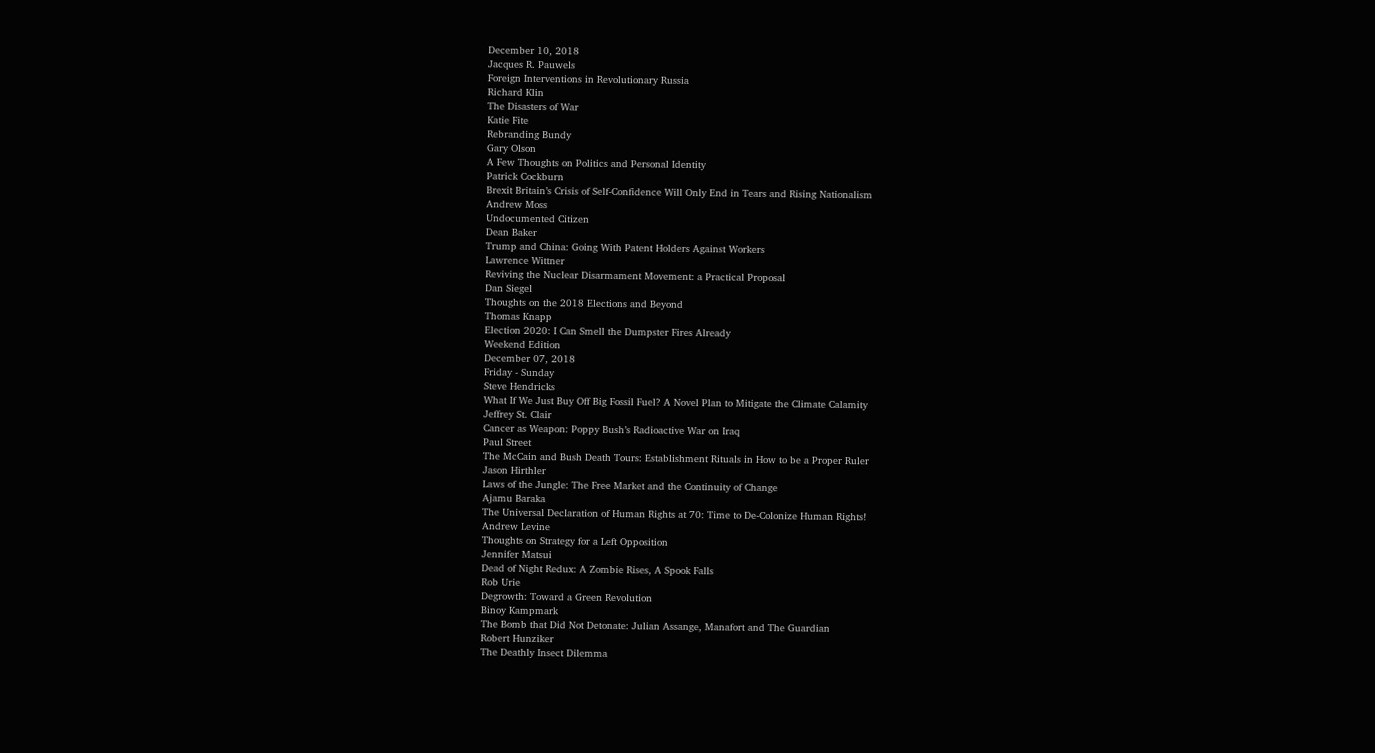December 10, 2018
Jacques R. Pauwels
Foreign Interventions in Revolutionary Russia
Richard Klin
The Disasters of War
Katie Fite
Rebranding Bundy
Gary Olson
A Few Thoughts on Politics and Personal Identity
Patrick Cockburn
Brexit Britain’s Crisis of Self-Confidence Will Only End in Tears and Rising Nationalism
Andrew Moss
Undocumented Citizen
Dean Baker
Trump and China: Going With Patent Holders Against Workers
Lawrence Wittner
Reviving the Nuclear Disarmament Movement: a Practical Proposal
Dan Siegel
Thoughts on the 2018 Elections and Beyond
Thomas Knapp
Election 2020: I Can Smell the Dumpster Fires Already
Weekend Edition
December 07, 2018
Friday - Sunday
Steve Hendricks
What If We Just Buy Off Big Fossil Fuel? A Novel Plan to Mitigate the Climate Calamity
Jeffrey St. Clair
Cancer as Weapon: Poppy Bush’s Radioactive War on Iraq
Paul Street
The McCain and Bush Death Tours: Establishment Rituals in How to be a Proper Ruler
Jason Hirthler
Laws of the Jungle: The Free Market and the Continuity of Change
Ajamu Baraka
The Universal Declaration of Human Rights at 70: Time to De-Colonize Human Rights!
Andrew Levine
Thoughts on Strategy for a Left Opposition
Jennifer Matsui
Dead of Night Redux: A Zombie Rises, A Spook Falls
Rob Urie
Degrowth: Toward a Green Revolution
Binoy Kampmark
The Bomb that Did Not Detonate: Julian Assange, Manafort and The Guardian
Robert Hunziker
The Deathly Insect Dilemma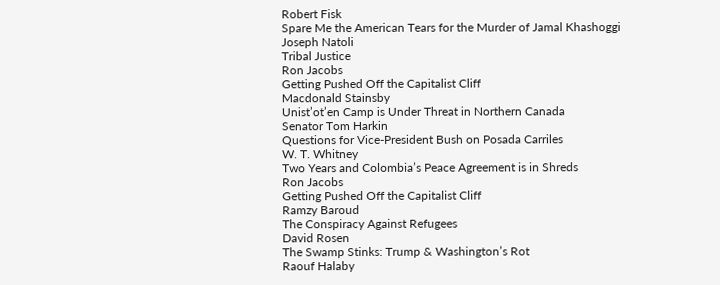Robert Fisk
Spare Me the American Tears for the Murder of Jamal Khashoggi
Joseph Natoli
Tribal Justice
Ron Jacobs
Getting Pushed Off the Capitalist Cliff
Macdonald Stainsby
Unist’ot’en Camp is Under Threat in Northern Canada
Senator Tom Harkin
Questions for Vice-President Bush on Posada Carriles
W. T. Whitney
Two Years and Colombia’s Peace Agreement is in Shreds
Ron Jacobs
Getting Pushed Off the Capitalist Cliff
Ramzy Baroud
The Conspiracy Against Refugees
David Rosen
The Swamp Stinks: Trump & Washington’s Rot
Raouf Halaby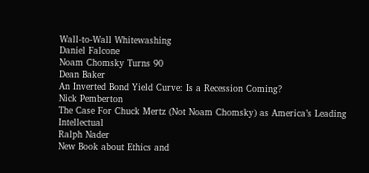Wall-to-Wall Whitewashing
Daniel Falcone
Noam Chomsky Turns 90
Dean Baker
An Inverted Bond Yield Curve: Is a Recession Coming?
Nick Pemberton
The Case For Chuck Mertz (Not Noam Chomsky) as America’s Leading Intellectual
Ralph Nader
New Book about Ethics and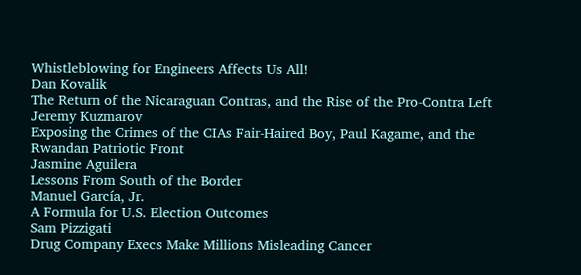Whistleblowing for Engineers Affects Us All!
Dan Kovalik
The Return of the Nicaraguan Contras, and the Rise of the Pro-Contra Left
Jeremy Kuzmarov
Exposing the Crimes of the CIAs Fair-Haired Boy, Paul Kagame, and the Rwandan Patriotic Front
Jasmine Aguilera
Lessons From South of the Border
Manuel García, Jr.
A Formula for U.S. Election Outcomes
Sam Pizzigati
Drug Company Execs Make Millions Misleading Cancer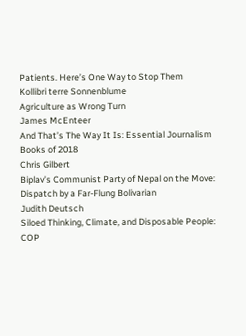Patients. Here’s One Way to Stop Them
Kollibri terre Sonnenblume
Agriculture as Wrong Turn
James McEnteer
And That’s The Way It Is: Essential Journalism Books of 2018
Chris Gilbert
Biplav’s Communist Party of Nepal on the Move: Dispatch by a Far-Flung Bolivarian
Judith Deutsch
Siloed Thinking, Climate, and Disposable People: COP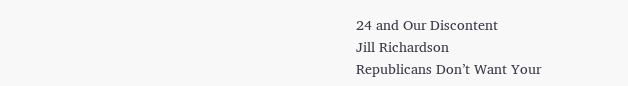24 and Our Discontent
Jill Richardson
Republicans Don’t Want Your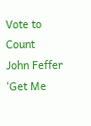Vote to Count
John Feffer
‘Get Me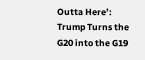Outta Here’: Trump Turns the G20 into the G19